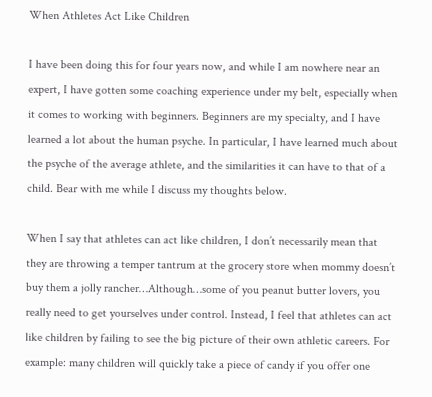When Athletes Act Like Children

I have been doing this for four years now, and while I am nowhere near an expert, I have gotten some coaching experience under my belt, especially when it comes to working with beginners. Beginners are my specialty, and I have learned a lot about the human psyche. In particular, I have learned much about the psyche of the average athlete, and the similarities it can have to that of a child. Bear with me while I discuss my thoughts below.

When I say that athletes can act like children, I don’t necessarily mean that they are throwing a temper tantrum at the grocery store when mommy doesn’t buy them a jolly rancher…Although…some of you peanut butter lovers, you really need to get yourselves under control. Instead, I feel that athletes can act like children by failing to see the big picture of their own athletic careers. For example: many children will quickly take a piece of candy if you offer one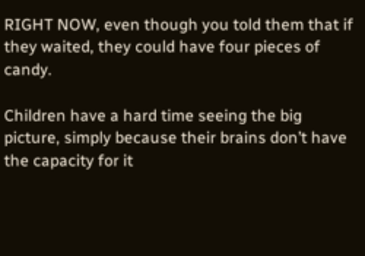RIGHT NOW, even though you told them that if they waited, they could have four pieces of candy.

Children have a hard time seeing the big picture, simply because their brains don’t have the capacity for it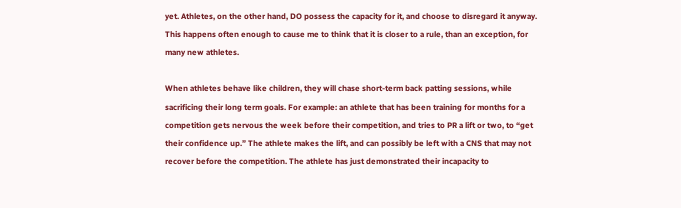yet. Athletes, on the other hand, DO possess the capacity for it, and choose to disregard it anyway. This happens often enough to cause me to think that it is closer to a rule, than an exception, for many new athletes.

When athletes behave like children, they will chase short-term back patting sessions, while sacrificing their long term goals. For example: an athlete that has been training for months for a competition gets nervous the week before their competition, and tries to PR a lift or two, to “get their confidence up.” The athlete makes the lift, and can possibly be left with a CNS that may not recover before the competition. The athlete has just demonstrated their incapacity to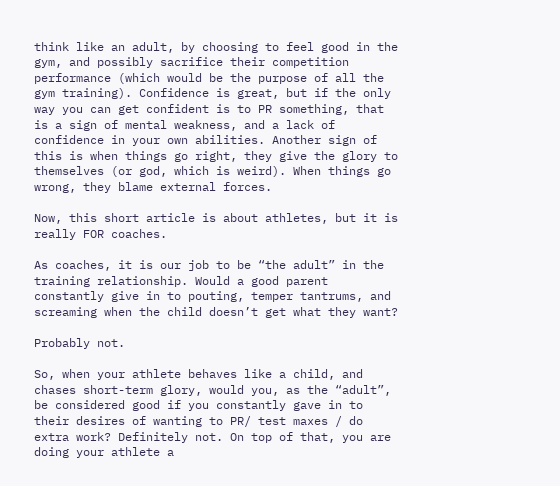think like an adult, by choosing to feel good in the gym, and possibly sacrifice their competition performance (which would be the purpose of all the gym training). Confidence is great, but if the only way you can get confident is to PR something, that is a sign of mental weakness, and a lack of confidence in your own abilities. Another sign of this is when things go right, they give the glory to themselves (or god, which is weird). When things go wrong, they blame external forces.

Now, this short article is about athletes, but it is really FOR coaches.

As coaches, it is our job to be “the adult” in the training relationship. Would a good parent constantly give in to pouting, temper tantrums, and screaming when the child doesn’t get what they want?

Probably not.

So, when your athlete behaves like a child, and chases short-term glory, would you, as the “adult”, be considered good if you constantly gave in to their desires of wanting to PR/ test maxes / do extra work? Definitely not. On top of that, you are doing your athlete a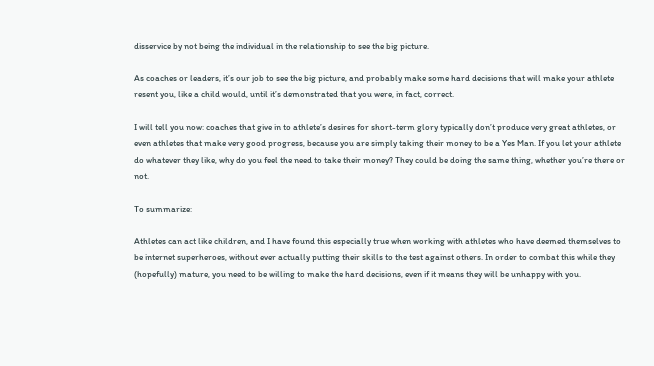disservice by not being the individual in the relationship to see the big picture.

As coaches or leaders, it’s our job to see the big picture, and probably make some hard decisions that will make your athlete resent you, like a child would, until it’s demonstrated that you were, in fact, correct.

I will tell you now: coaches that give in to athlete’s desires for short-term glory typically don’t produce very great athletes, or even athletes that make very good progress, because you are simply taking their money to be a Yes Man. If you let your athlete do whatever they like, why do you feel the need to take their money? They could be doing the same thing, whether you’re there or not.

To summarize:

Athletes can act like children, and I have found this especially true when working with athletes who have deemed themselves to be internet superheroes, without ever actually putting their skills to the test against others. In order to combat this while they (hopefully) mature, you need to be willing to make the hard decisions, even if it means they will be unhappy with you.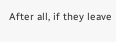After all, if they leave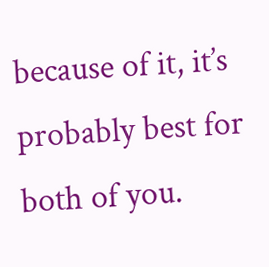because of it, it’s probably best for both of you.